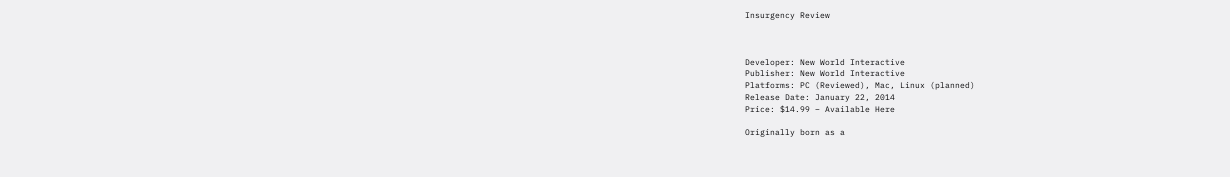Insurgency Review



Developer: New World Interactive
Publisher: New World Interactive
Platforms: PC (Reviewed), Mac, Linux (planned)
Release Date: January 22, 2014
Price: $14.99 – Available Here

Originally born as a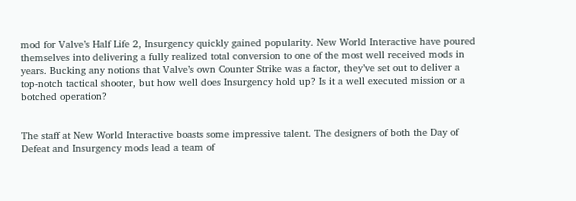mod for Valve’s Half Life 2, Insurgency quickly gained popularity. New World Interactive have poured themselves into delivering a fully realized total conversion to one of the most well received mods in years. Bucking any notions that Valve’s own Counter Strike was a factor, they’ve set out to deliver a top-notch tactical shooter, but how well does Insurgency hold up? Is it a well executed mission or a botched operation?


The staff at New World Interactive boasts some impressive talent. The designers of both the Day of Defeat and Insurgency mods lead a team of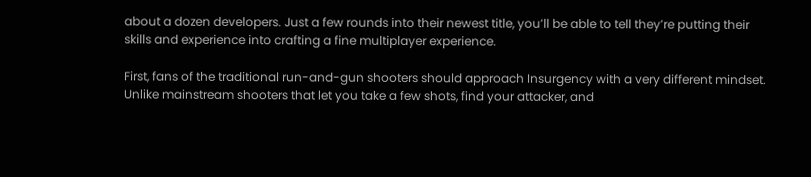about a dozen developers. Just a few rounds into their newest title, you’ll be able to tell they’re putting their skills and experience into crafting a fine multiplayer experience.

First, fans of the traditional run-and-gun shooters should approach Insurgency with a very different mindset. Unlike mainstream shooters that let you take a few shots, find your attacker, and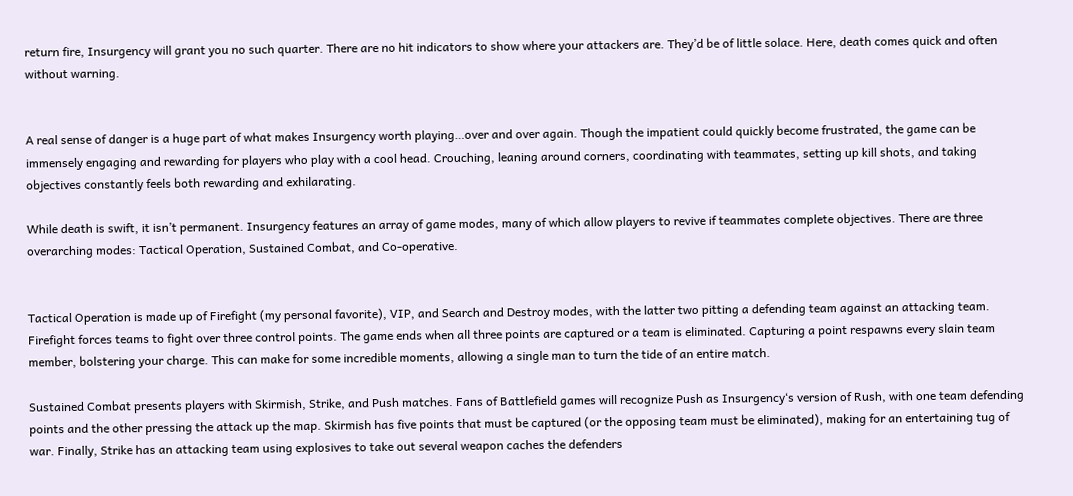return fire, Insurgency will grant you no such quarter. There are no hit indicators to show where your attackers are. They’d be of little solace. Here, death comes quick and often without warning.


A real sense of danger is a huge part of what makes Insurgency worth playing…over and over again. Though the impatient could quickly become frustrated, the game can be immensely engaging and rewarding for players who play with a cool head. Crouching, leaning around corners, coordinating with teammates, setting up kill shots, and taking objectives constantly feels both rewarding and exhilarating.

While death is swift, it isn’t permanent. Insurgency features an array of game modes, many of which allow players to revive if teammates complete objectives. There are three overarching modes: Tactical Operation, Sustained Combat, and Co-operative.


Tactical Operation is made up of Firefight (my personal favorite), VIP, and Search and Destroy modes, with the latter two pitting a defending team against an attacking team. Firefight forces teams to fight over three control points. The game ends when all three points are captured or a team is eliminated. Capturing a point respawns every slain team member, bolstering your charge. This can make for some incredible moments, allowing a single man to turn the tide of an entire match.

Sustained Combat presents players with Skirmish, Strike, and Push matches. Fans of Battlefield games will recognize Push as Insurgency‘s version of Rush, with one team defending points and the other pressing the attack up the map. Skirmish has five points that must be captured (or the opposing team must be eliminated), making for an entertaining tug of war. Finally, Strike has an attacking team using explosives to take out several weapon caches the defenders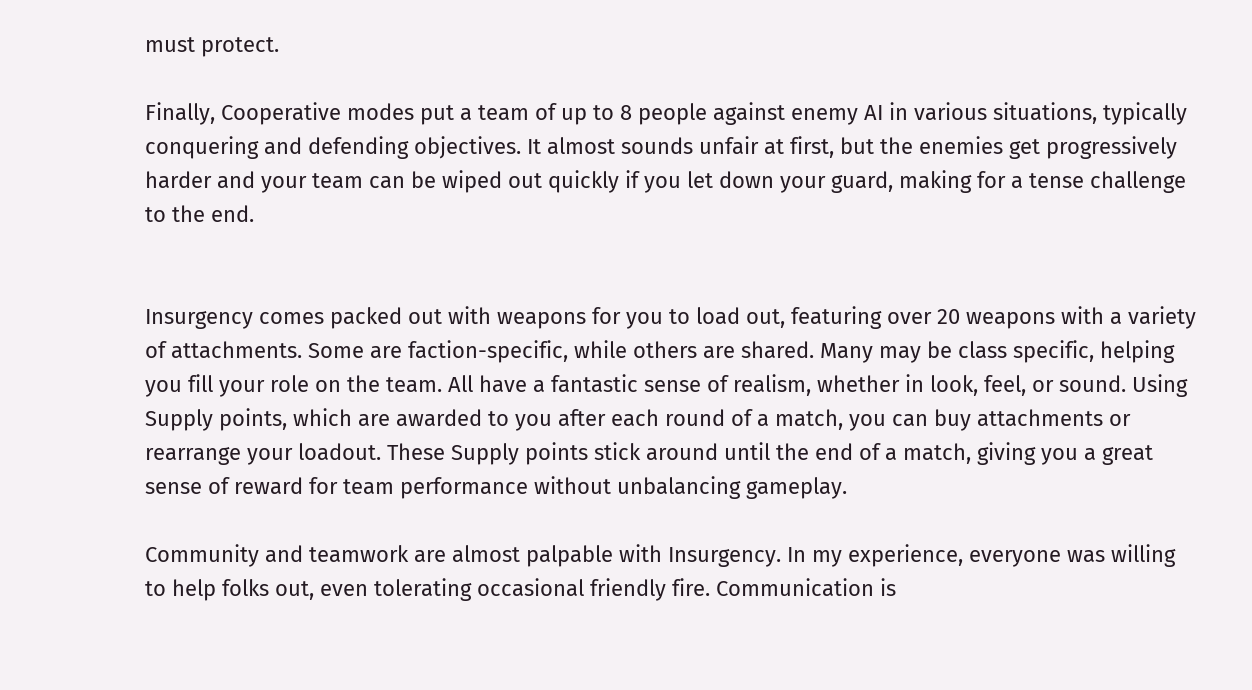must protect.

Finally, Cooperative modes put a team of up to 8 people against enemy AI in various situations, typically conquering and defending objectives. It almost sounds unfair at first, but the enemies get progressively harder and your team can be wiped out quickly if you let down your guard, making for a tense challenge to the end.


Insurgency comes packed out with weapons for you to load out, featuring over 20 weapons with a variety of attachments. Some are faction-specific, while others are shared. Many may be class specific, helping you fill your role on the team. All have a fantastic sense of realism, whether in look, feel, or sound. Using Supply points, which are awarded to you after each round of a match, you can buy attachments or rearrange your loadout. These Supply points stick around until the end of a match, giving you a great sense of reward for team performance without unbalancing gameplay.

Community and teamwork are almost palpable with Insurgency. In my experience, everyone was willing to help folks out, even tolerating occasional friendly fire. Communication is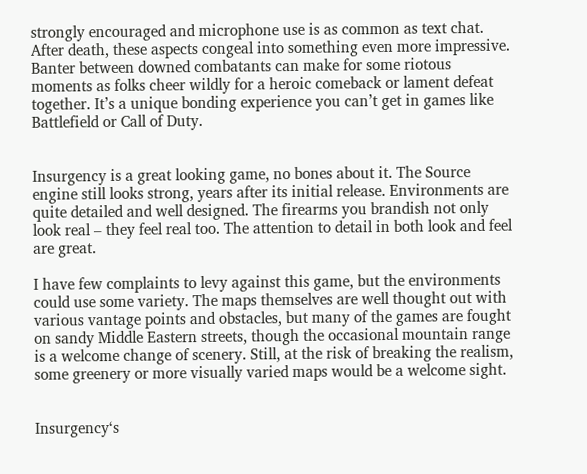strongly encouraged and microphone use is as common as text chat. After death, these aspects congeal into something even more impressive. Banter between downed combatants can make for some riotous moments as folks cheer wildly for a heroic comeback or lament defeat together. It’s a unique bonding experience you can’t get in games like Battlefield or Call of Duty.


Insurgency is a great looking game, no bones about it. The Source engine still looks strong, years after its initial release. Environments are quite detailed and well designed. The firearms you brandish not only look real – they feel real too. The attention to detail in both look and feel are great.

I have few complaints to levy against this game, but the environments could use some variety. The maps themselves are well thought out with various vantage points and obstacles, but many of the games are fought on sandy Middle Eastern streets, though the occasional mountain range is a welcome change of scenery. Still, at the risk of breaking the realism, some greenery or more visually varied maps would be a welcome sight.


Insurgency‘s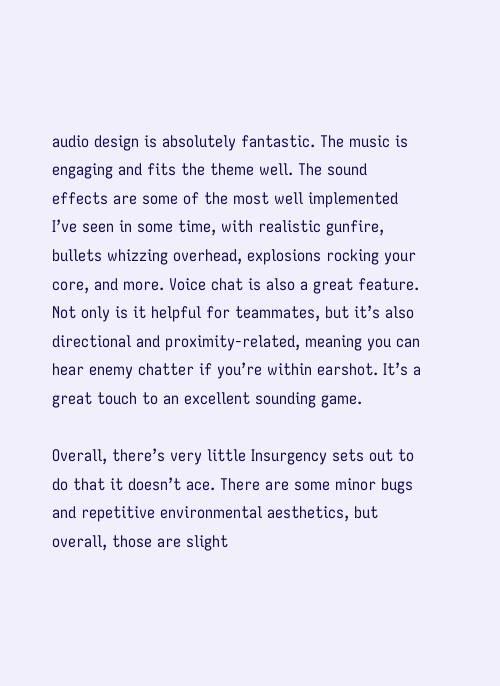audio design is absolutely fantastic. The music is engaging and fits the theme well. The sound effects are some of the most well implemented I’ve seen in some time, with realistic gunfire, bullets whizzing overhead, explosions rocking your core, and more. Voice chat is also a great feature. Not only is it helpful for teammates, but it’s also directional and proximity-related, meaning you can hear enemy chatter if you’re within earshot. It’s a great touch to an excellent sounding game.

Overall, there’s very little Insurgency sets out to do that it doesn’t ace. There are some minor bugs and repetitive environmental aesthetics, but overall, those are slight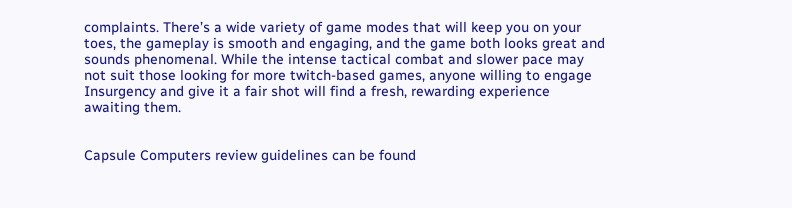complaints. There’s a wide variety of game modes that will keep you on your toes, the gameplay is smooth and engaging, and the game both looks great and sounds phenomenal. While the intense tactical combat and slower pace may not suit those looking for more twitch-based games, anyone willing to engage Insurgency and give it a fair shot will find a fresh, rewarding experience awaiting them.


Capsule Computers review guidelines can be found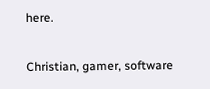here.

Christian, gamer, software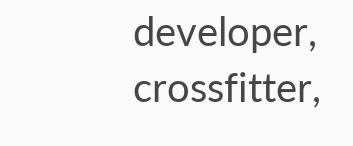developer, crossfitter,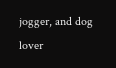jogger, and dog lover